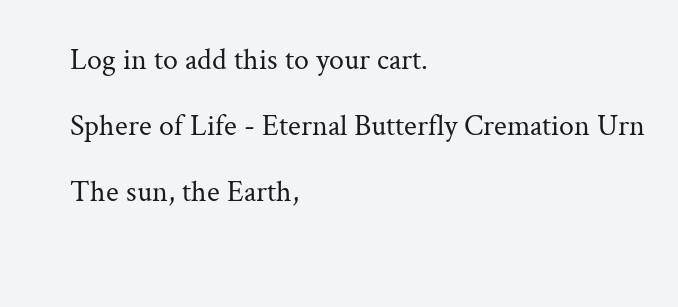Log in to add this to your cart.

Sphere of Life - Eternal Butterfly Cremation Urn

The sun, the Earth,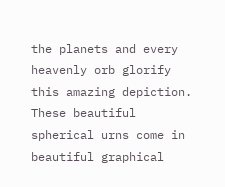the planets and every heavenly orb glorify this amazing depiction. These beautiful spherical urns come in beautiful graphical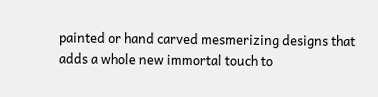painted or hand carved mesmerizing designs that adds a whole new immortal touch to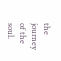the journey of the soul.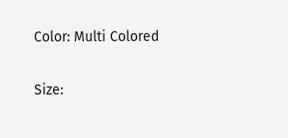Color: Multi Colored

Size: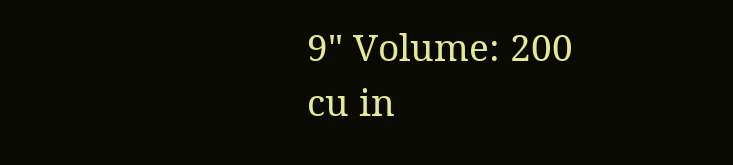9" Volume: 200 cu in